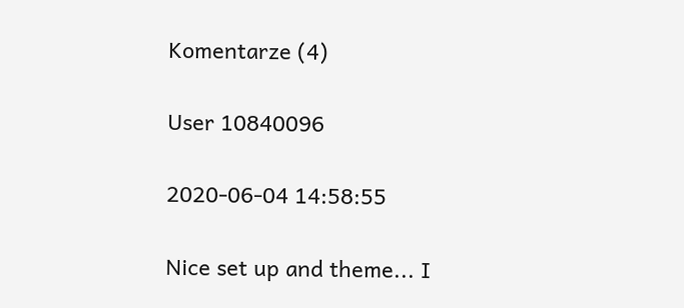Komentarze (4)

User 10840096

2020-06-04 14:58:55

Nice set up and theme... I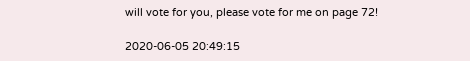will vote for you, please vote for me on page 72!

2020-06-05 20:49:15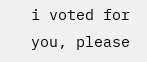i voted for you, please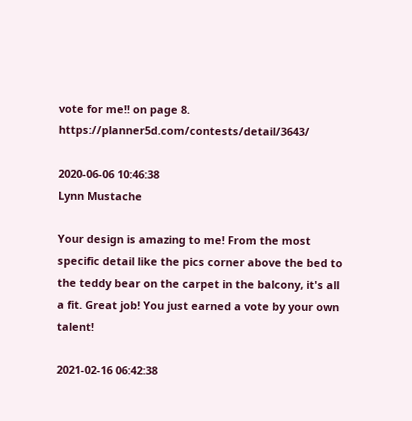vote for me!! on page 8. https://planner5d.com/contests/detail/3643/

2020-06-06 10:46:38
Lynn Mustache

Your design is amazing to me! From the most specific detail like the pics corner above the bed to the teddy bear on the carpet in the balcony, it's all a fit. Great job! You just earned a vote by your own talent!

2021-02-16 06:42:38